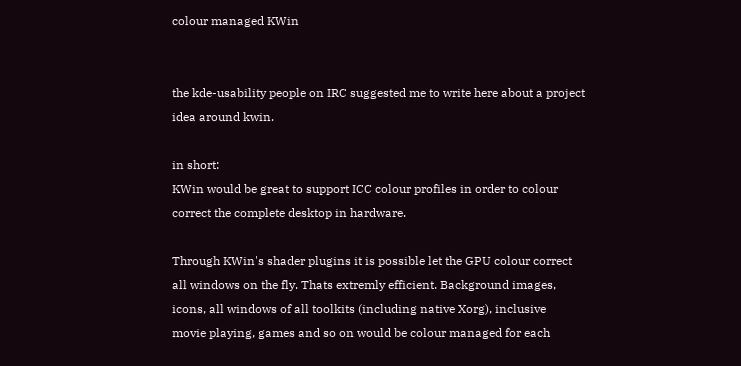colour managed KWin


the kde-usability people on IRC suggested me to write here about a project
idea around kwin.

in short:
KWin would be great to support ICC colour profiles in order to colour
correct the complete desktop in hardware.

Through KWin's shader plugins it is possible let the GPU colour correct
all windows on the fly. Thats extremly efficient. Background images,
icons, all windows of all toolkits (including native Xorg), inclusive
movie playing, games and so on would be colour managed for each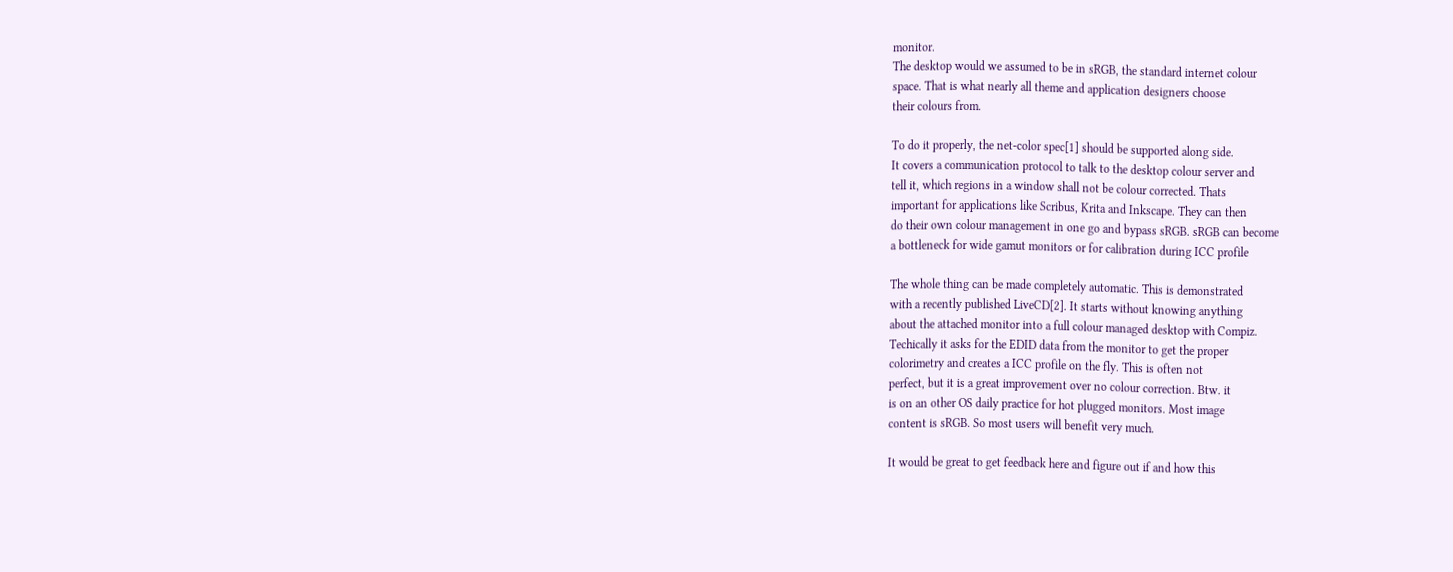monitor.
The desktop would we assumed to be in sRGB, the standard internet colour
space. That is what nearly all theme and application designers choose
their colours from.

To do it properly, the net-color spec[1] should be supported along side.
It covers a communication protocol to talk to the desktop colour server and
tell it, which regions in a window shall not be colour corrected. Thats
important for applications like Scribus, Krita and Inkscape. They can then
do their own colour management in one go and bypass sRGB. sRGB can become
a bottleneck for wide gamut monitors or for calibration during ICC profile

The whole thing can be made completely automatic. This is demonstrated
with a recently published LiveCD[2]. It starts without knowing anything
about the attached monitor into a full colour managed desktop with Compiz.
Techically it asks for the EDID data from the monitor to get the proper
colorimetry and creates a ICC profile on the fly. This is often not
perfect, but it is a great improvement over no colour correction. Btw. it
is on an other OS daily practice for hot plugged monitors. Most image
content is sRGB. So most users will benefit very much.

It would be great to get feedback here and figure out if and how this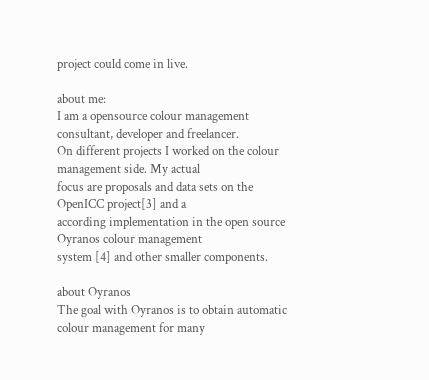project could come in live.

about me:
I am a opensource colour management consultant, developer and freelancer.
On different projects I worked on the colour management side. My actual
focus are proposals and data sets on the OpenICC project[3] and a
according implementation in the open source Oyranos colour management
system [4] and other smaller components.

about Oyranos
The goal with Oyranos is to obtain automatic colour management for many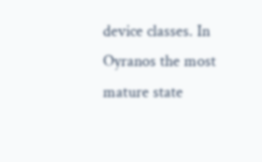device classes. In Oyranos the most mature state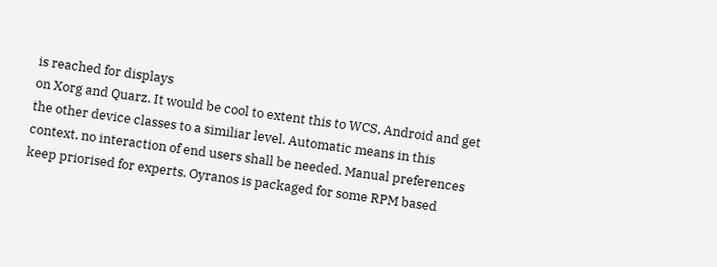is reached for displays
on Xorg and Quarz. It would be cool to extent this to WCS, Android and get
the other device classes to a similiar level. Automatic means in this
context, no interaction of end users shall be needed. Manual preferences
keep priorised for experts. Oyranos is packaged for some RPM based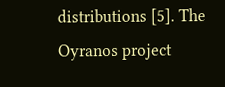distributions [5]. The Oyranos project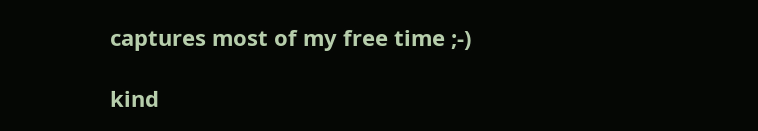captures most of my free time ;-)

kind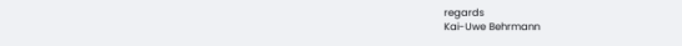regards
Kai-Uwe Behrmann